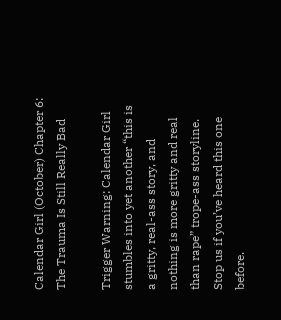Calendar Girl (October) Chapter 6: The Trauma Is Still Really Bad

Trigger Warning: Calendar Girl stumbles into yet another “this is a gritty, real-ass story, and nothing is more gritty and real than rape” trope-ass storyline. Stop us if you’ve heard this one before.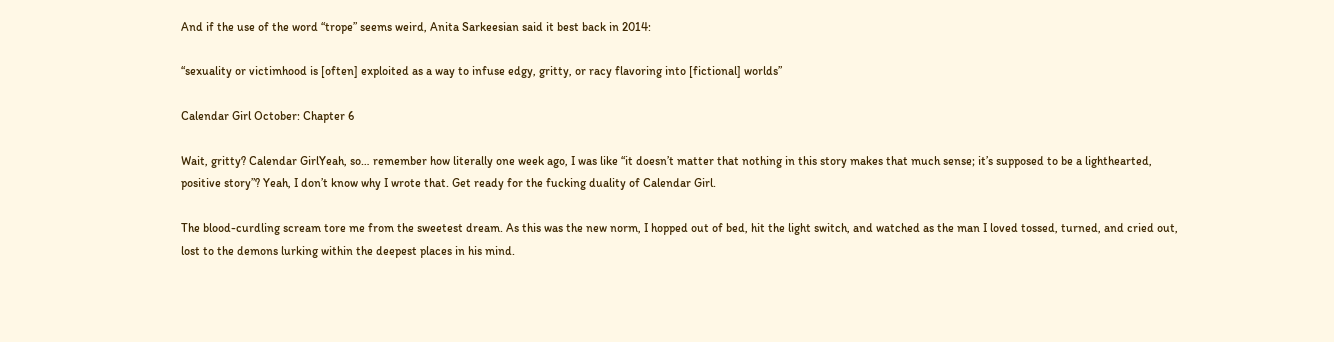And if the use of the word “trope” seems weird, Anita Sarkeesian said it best back in 2014:

“sexuality or victimhood is [often] exploited as a way to infuse edgy, gritty, or racy flavoring into [fictional] worlds”

Calendar Girl October: Chapter 6

Wait, gritty? Calendar GirlYeah, so… remember how literally one week ago, I was like “it doesn’t matter that nothing in this story makes that much sense; it’s supposed to be a lighthearted, positive story”? Yeah, I don’t know why I wrote that. Get ready for the fucking duality of Calendar Girl.

The blood-curdling scream tore me from the sweetest dream. As this was the new norm, I hopped out of bed, hit the light switch, and watched as the man I loved tossed, turned, and cried out, lost to the demons lurking within the deepest places in his mind.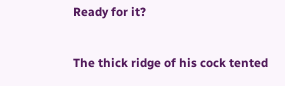Ready for it?

The thick ridge of his cock tented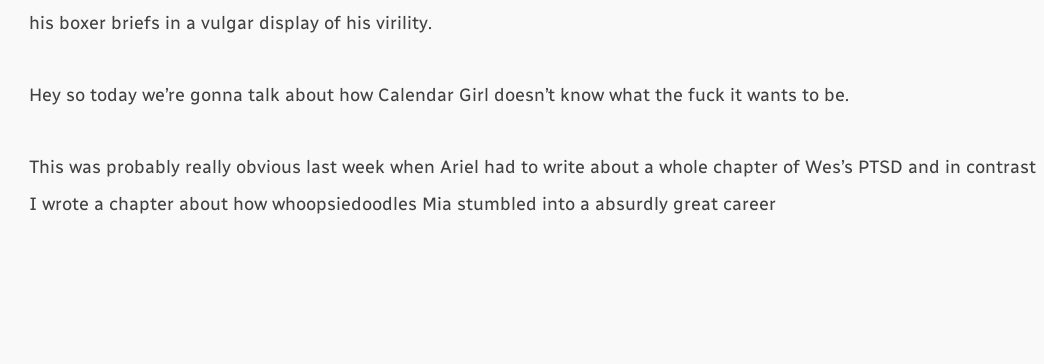his boxer briefs in a vulgar display of his virility.

Hey so today we’re gonna talk about how Calendar Girl doesn’t know what the fuck it wants to be.

This was probably really obvious last week when Ariel had to write about a whole chapter of Wes’s PTSD and in contrast I wrote a chapter about how whoopsiedoodles Mia stumbled into a absurdly great career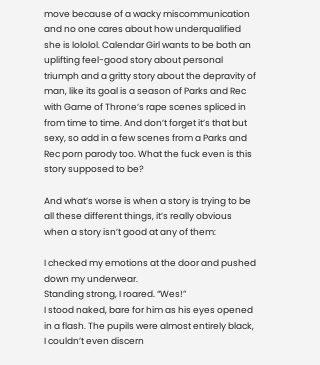move because of a wacky miscommunication and no one cares about how underqualified she is lololol. Calendar Girl wants to be both an uplifting feel-good story about personal triumph and a gritty story about the depravity of man, like its goal is a season of Parks and Rec with Game of Throne‘s rape scenes spliced in from time to time. And don’t forget it’s that but sexy, so add in a few scenes from a Parks and Rec porn parody too. What the fuck even is this story supposed to be?

And what’s worse is when a story is trying to be all these different things, it’s really obvious when a story isn’t good at any of them:

I checked my emotions at the door and pushed down my underwear.
Standing strong, I roared. “Wes!”
I stood naked, bare for him as his eyes opened in a flash. The pupils were almost entirely black, I couldn’t even discern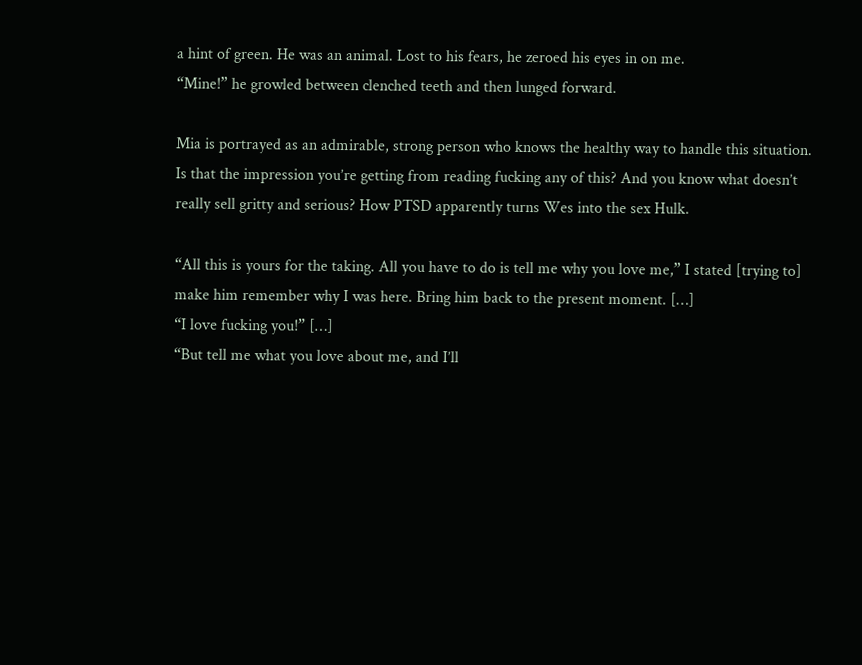a hint of green. He was an animal. Lost to his fears, he zeroed his eyes in on me.
“Mine!” he growled between clenched teeth and then lunged forward.

Mia is portrayed as an admirable, strong person who knows the healthy way to handle this situation. Is that the impression you’re getting from reading fucking any of this? And you know what doesn’t really sell gritty and serious? How PTSD apparently turns Wes into the sex Hulk.

“All this is yours for the taking. All you have to do is tell me why you love me,” I stated [trying to] make him remember why I was here. Bring him back to the present moment. […]
“I love fucking you!” […]
“But tell me what you love about me, and I’ll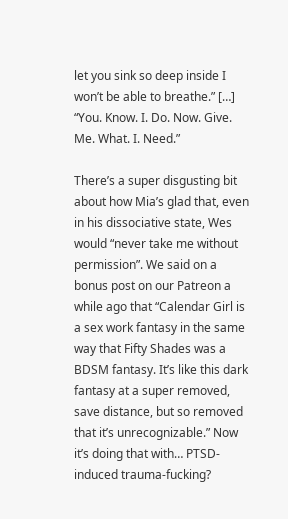let you sink so deep inside I won’t be able to breathe.” […]
“You. Know. I. Do. Now. Give. Me. What. I. Need.”

There’s a super disgusting bit about how Mia’s glad that, even in his dissociative state, Wes would “never take me without permission”. We said on a bonus post on our Patreon a while ago that “Calendar Girl is a sex work fantasy in the same way that Fifty Shades was a BDSM fantasy. It’s like this dark fantasy at a super removed, save distance, but so removed that it’s unrecognizable.” Now it’s doing that with… PTSD-induced trauma-fucking?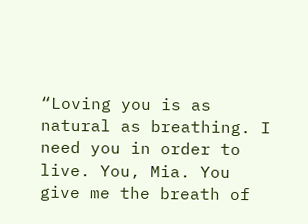“Loving you is as natural as breathing. I need you in order to live. You, Mia. You give me the breath of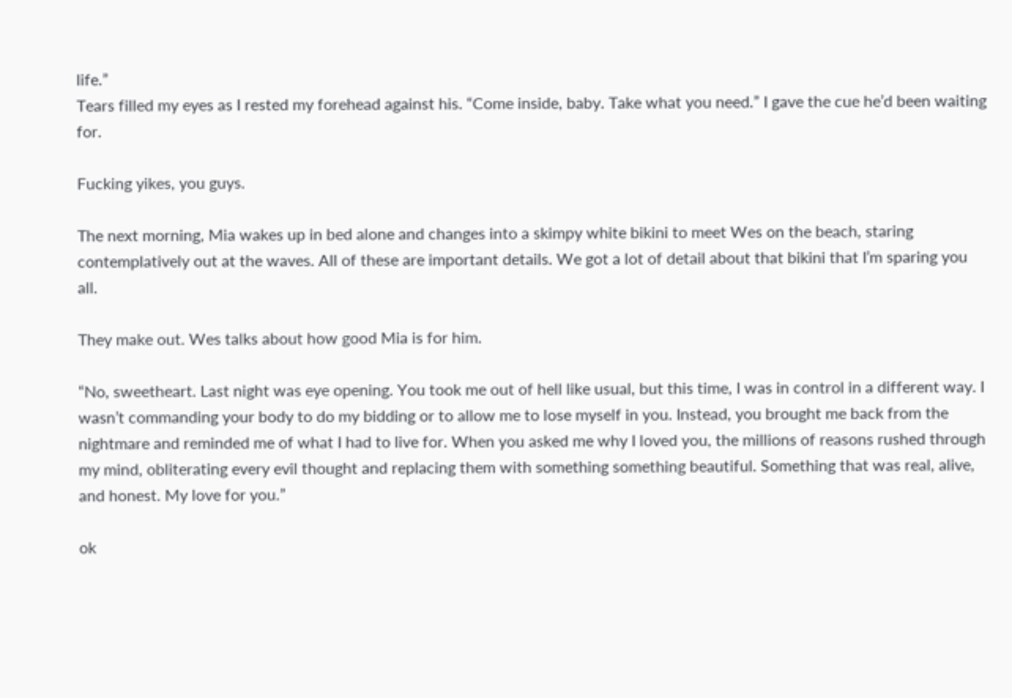life.”
Tears filled my eyes as I rested my forehead against his. “Come inside, baby. Take what you need.” I gave the cue he’d been waiting for.

Fucking yikes, you guys.

The next morning, Mia wakes up in bed alone and changes into a skimpy white bikini to meet Wes on the beach, staring contemplatively out at the waves. All of these are important details. We got a lot of detail about that bikini that I’m sparing you all.

They make out. Wes talks about how good Mia is for him.

“No, sweetheart. Last night was eye opening. You took me out of hell like usual, but this time, I was in control in a different way. I wasn’t commanding your body to do my bidding or to allow me to lose myself in you. Instead, you brought me back from the nightmare and reminded me of what I had to live for. When you asked me why I loved you, the millions of reasons rushed through my mind, obliterating every evil thought and replacing them with something something beautiful. Something that was real, alive, and honest. My love for you.”

ok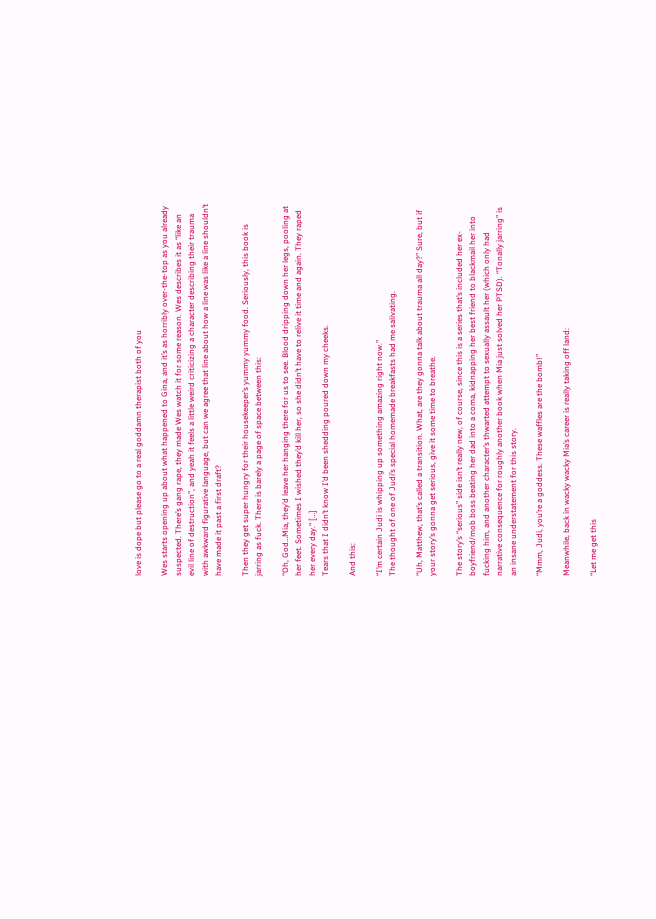love is dope but please go to a real goddamn therapist both of you

Wes starts opening up about what happened to Gina, and it’s as horribly over-the-top as you already suspected. There’s gang rape, they made Wes watch it for some reason. Wes describes it as “like an evil line of destruction”, and yeah it feels a little weird criticizing a character describing their trauma with awkward figurative language, but can we agree that line about how a line was like a line shouldn’t have made it past a first draft?

Then they get super hungry for their housekeeper’s yummy yummy food. Seriously, this book is jarring as fuck. There is barely a page of space between this:

“Oh, God…Mia, they’d leave her hanging there for us to see. Blood dripping down her legs, pooling at her feet. Sometimes I wished they’d kill her, so she didn’t have to relive it time and again. They raped her every day.” […]
Tears that I didn’t know I’d been shedding poured down my cheeks.

And this:

“I’m certain Judi is whipping up something amazing right now.”
The thought of one of Judi’s special homemade breakfasts had me salivating.

“Uh, Matthew, that’s called a transition. What, are they gonna talk about trauma all day?” Sure, but if your story’s gonna get serious, give it some time to breathe.

The story’s “serious” side isn’t really new, of course, since this is a series that’s included her ex-boyfriend/mob boss beating her dad into a coma, kidnapping her best friend to blackmail her into fucking him, and another character’s thwarted attempt to sexually assault her (which only had narrative consequence for roughly another book when Mia just solved her PTSD). “Tonally jarring” is an insane understatement for this story.

“Mmm, Judi, you’re a goddess. These waffles are the bomb!”

Meanwhile, back in wacky wacky Mia’s career is really taking off land:

“Let me get this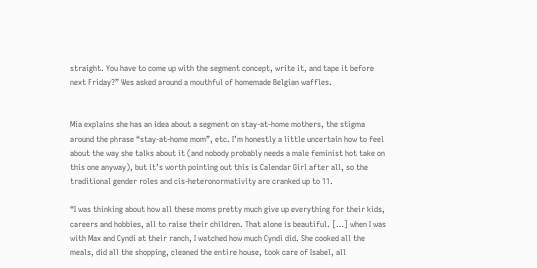straight. You have to come up with the segment concept, write it, and tape it before next Friday?” Wes asked around a mouthful of homemade Belgian waffles.


Mia explains she has an idea about a segment on stay-at-home mothers, the stigma around the phrase “stay-at-home mom”, etc. I’m honestly a little uncertain how to feel about the way she talks about it (and nobody probably needs a male feminist hot take on this one anyway), but it’s worth pointing out this is Calendar Girl after all, so the traditional gender roles and cis-heteronormativity are cranked up to 11.

“I was thinking about how all these moms pretty much give up everything for their kids, careers and hobbies, all to raise their children. That alone is beautiful. […] when I was with Max and Cyndi at their ranch, I watched how much Cyndi did. She cooked all the meals, did all the shopping, cleaned the entire house, took care of Isabel, all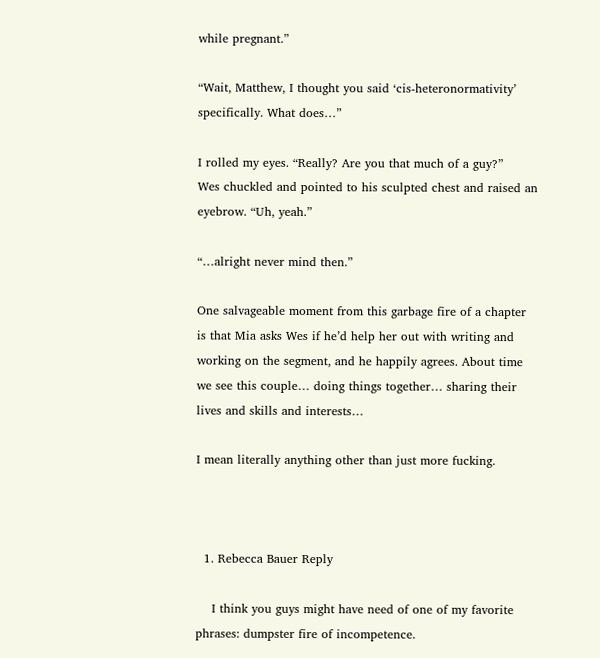while pregnant.”

“Wait, Matthew, I thought you said ‘cis-heteronormativity’ specifically. What does…”

I rolled my eyes. “Really? Are you that much of a guy?”
Wes chuckled and pointed to his sculpted chest and raised an eyebrow. “Uh, yeah.”

“…alright never mind then.”

One salvageable moment from this garbage fire of a chapter is that Mia asks Wes if he’d help her out with writing and working on the segment, and he happily agrees. About time we see this couple… doing things together… sharing their lives and skills and interests…

I mean literally anything other than just more fucking.



  1. Rebecca Bauer Reply

    I think you guys might have need of one of my favorite phrases: dumpster fire of incompetence.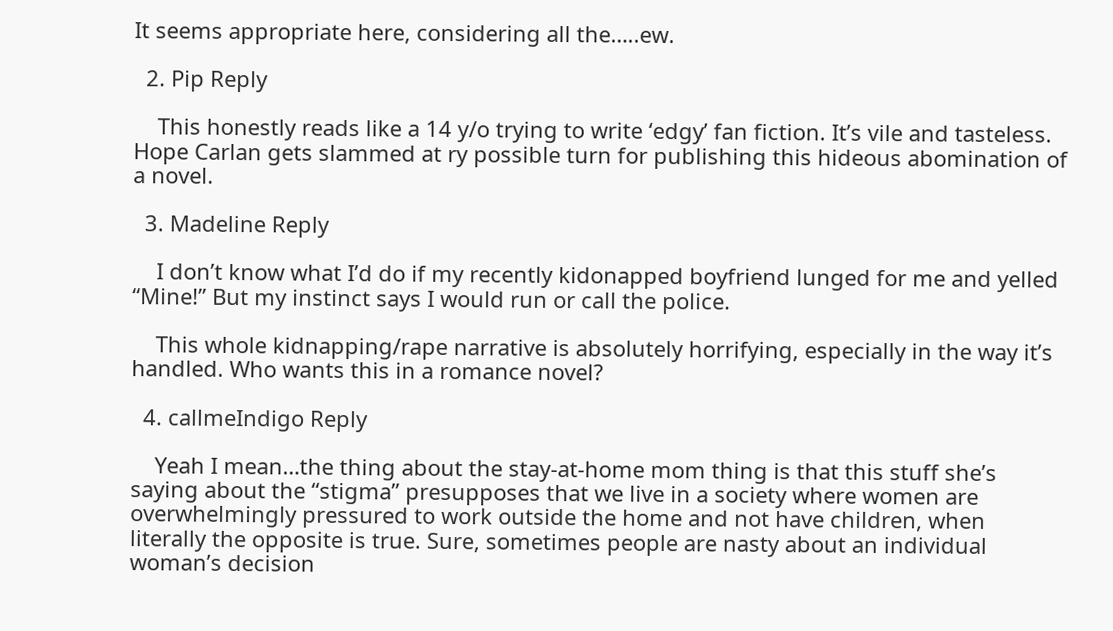It seems appropriate here, considering all the…..ew.

  2. Pip Reply

    This honestly reads like a 14 y/o trying to write ‘edgy’ fan fiction. It’s vile and tasteless. Hope Carlan gets slammed at ry possible turn for publishing this hideous abomination of a novel.

  3. Madeline Reply

    I don’t know what I’d do if my recently kidonapped boyfriend lunged for me and yelled “Mine!” But my instinct says I would run or call the police.

    This whole kidnapping/rape narrative is absolutely horrifying, especially in the way it’s handled. Who wants this in a romance novel?

  4. callmeIndigo Reply

    Yeah I mean…the thing about the stay-at-home mom thing is that this stuff she’s saying about the “stigma” presupposes that we live in a society where women are overwhelmingly pressured to work outside the home and not have children, when literally the opposite is true. Sure, sometimes people are nasty about an individual woman’s decision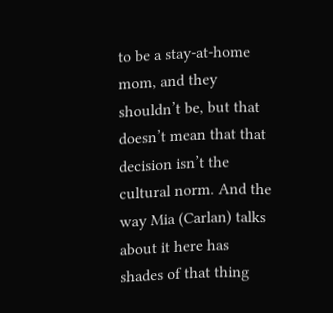to be a stay-at-home mom, and they shouldn’t be, but that doesn’t mean that that decision isn’t the cultural norm. And the way Mia (Carlan) talks about it here has shades of that thing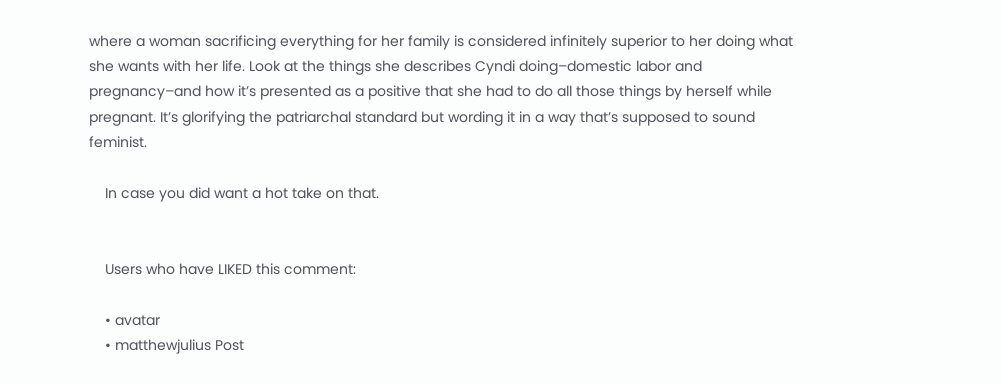where a woman sacrificing everything for her family is considered infinitely superior to her doing what she wants with her life. Look at the things she describes Cyndi doing–domestic labor and pregnancy–and how it’s presented as a positive that she had to do all those things by herself while pregnant. It’s glorifying the patriarchal standard but wording it in a way that’s supposed to sound feminist.

    In case you did want a hot take on that.


    Users who have LIKED this comment:

    • avatar
    • matthewjulius Post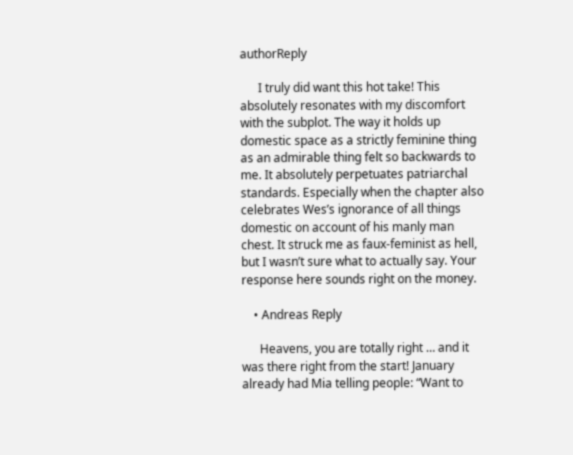authorReply

      I truly did want this hot take! This absolutely resonates with my discomfort with the subplot. The way it holds up domestic space as a strictly feminine thing as an admirable thing felt so backwards to me. It absolutely perpetuates patriarchal standards. Especially when the chapter also celebrates Wes’s ignorance of all things domestic on account of his manly man chest. It struck me as faux-feminist as hell, but I wasn’t sure what to actually say. Your response here sounds right on the money.

    • Andreas Reply

      Heavens, you are totally right … and it was there right from the start! January already had Mia telling people: “Want to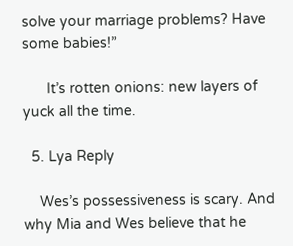solve your marriage problems? Have some babies!”

      It’s rotten onions: new layers of yuck all the time.

  5. Lya Reply

    Wes’s possessiveness is scary. And why Mia and Wes believe that he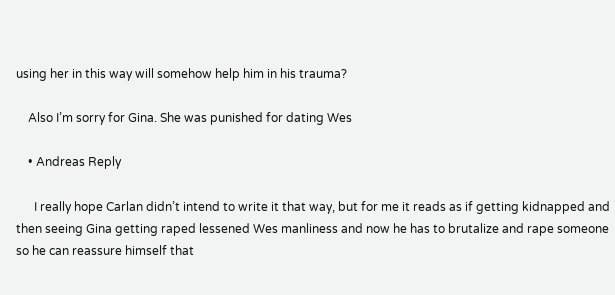using her in this way will somehow help him in his trauma?

    Also I’m sorry for Gina. She was punished for dating Wes

    • Andreas Reply

      I really hope Carlan didn’t intend to write it that way, but for me it reads as if getting kidnapped and then seeing Gina getting raped lessened Wes manliness and now he has to brutalize and rape someone so he can reassure himself that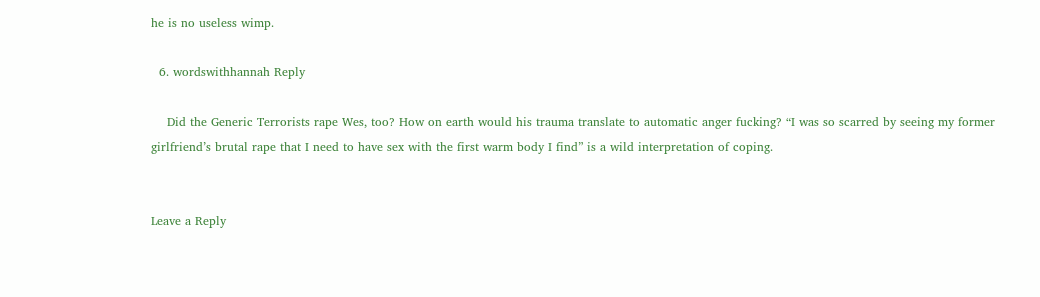he is no useless wimp.

  6. wordswithhannah Reply

    Did the Generic Terrorists rape Wes, too? How on earth would his trauma translate to automatic anger fucking? “I was so scarred by seeing my former girlfriend’s brutal rape that I need to have sex with the first warm body I find” is a wild interpretation of coping.


Leave a Reply